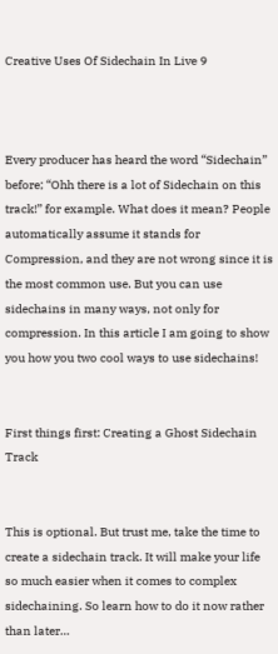Creative Uses Of Sidechain In Live 9



Every producer has heard the word “Sidechain” before; “Ohh there is a lot of Sidechain on this track!” for example. What does it mean? People automatically assume it stands for Compression, and they are not wrong since it is the most common use. But you can use sidechains in many ways, not only for compression. In this article I am going to show you how you two cool ways to use sidechains!


First things first: Creating a Ghost Sidechain Track


This is optional. But trust me, take the time to create a sidechain track. It will make your life so much easier when it comes to complex sidechaining. So learn how to do it now rather than later…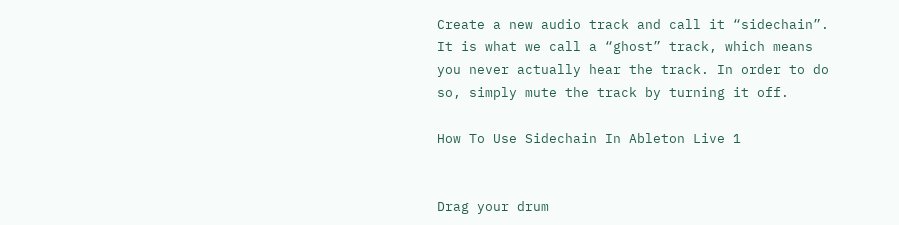Create a new audio track and call it “sidechain”. It is what we call a “ghost” track, which means you never actually hear the track. In order to do so, simply mute the track by turning it off.

How To Use Sidechain In Ableton Live 1


Drag your drum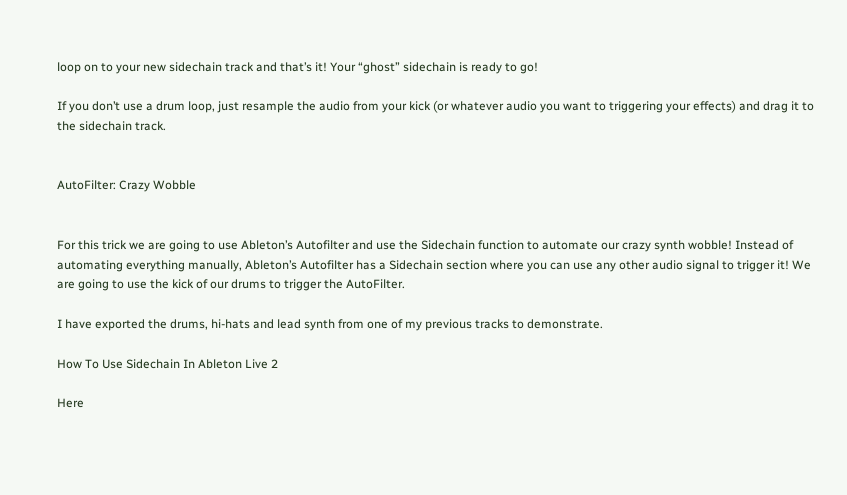loop on to your new sidechain track and that’s it! Your “ghost” sidechain is ready to go!

If you don’t use a drum loop, just resample the audio from your kick (or whatever audio you want to triggering your effects) and drag it to the sidechain track.


AutoFilter: Crazy Wobble


For this trick we are going to use Ableton’s Autofilter and use the Sidechain function to automate our crazy synth wobble! Instead of automating everything manually, Ableton’s Autofilter has a Sidechain section where you can use any other audio signal to trigger it! We are going to use the kick of our drums to trigger the AutoFilter.

I have exported the drums, hi-hats and lead synth from one of my previous tracks to demonstrate.

How To Use Sidechain In Ableton Live 2

Here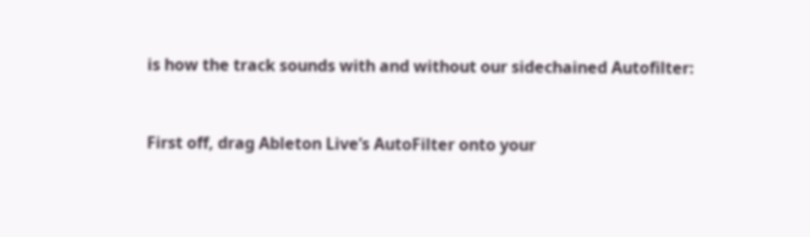is how the track sounds with and without our sidechained Autofilter:


First off, drag Ableton Live’s AutoFilter onto your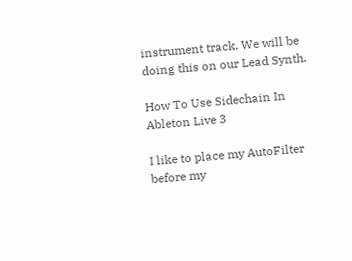instrument track. We will be doing this on our Lead Synth.

How To Use Sidechain In Ableton Live 3

I like to place my AutoFilter before my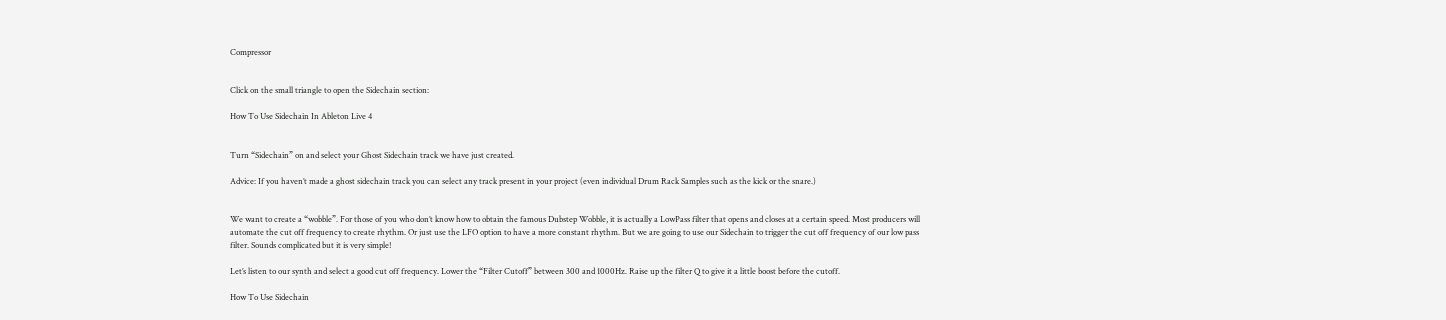Compressor


Click on the small triangle to open the Sidechain section:

How To Use Sidechain In Ableton Live 4


Turn “Sidechain” on and select your Ghost Sidechain track we have just created.

Advice: If you haven’t made a ghost sidechain track you can select any track present in your project (even individual Drum Rack Samples such as the kick or the snare.)


We want to create a “wobble”. For those of you who don’t know how to obtain the famous Dubstep Wobble, it is actually a LowPass filter that opens and closes at a certain speed. Most producers will automate the cut off frequency to create rhythm. Or just use the LFO option to have a more constant rhythm. But we are going to use our Sidechain to trigger the cut off frequency of our low pass filter. Sounds complicated but it is very simple!

Let’s listen to our synth and select a good cut off frequency. Lower the “Filter Cutoff” between 300 and 1000Hz. Raise up the filter Q to give it a little boost before the cutoff.

How To Use Sidechain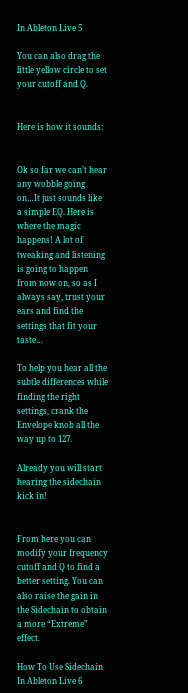In Ableton Live 5

You can also drag the little yellow circle to set your cutoff and Q.


Here is how it sounds:


Ok so far we can’t hear any wobble going on…It just sounds like a simple EQ. Here is where the magic happens! A lot of tweaking and listening is going to happen from now on, so as I always say, trust your ears and find the settings that fit your taste…

To help you hear all the subtle differences while finding the right settings, crank the Envelope knob all the way up to 127.

Already you will start hearing the sidechain kick in!


From here you can modify your frequency cutoff and Q to find a better setting. You can also raise the gain in the Sidechain to obtain a more “Extreme” effect.

How To Use Sidechain In Ableton Live 6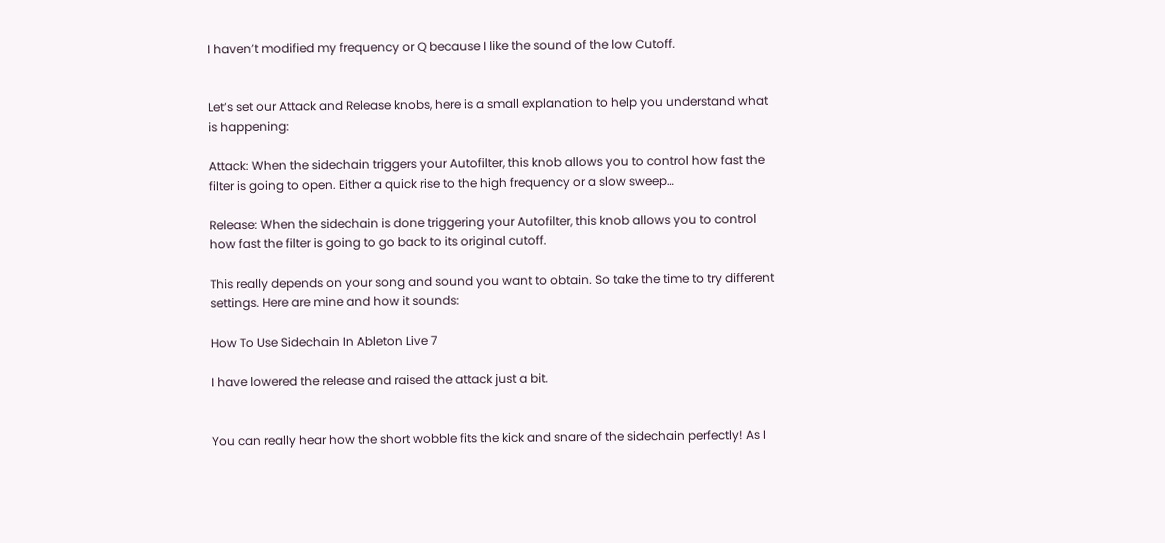I haven’t modified my frequency or Q because I like the sound of the low Cutoff.


Let’s set our Attack and Release knobs, here is a small explanation to help you understand what is happening:

Attack: When the sidechain triggers your Autofilter, this knob allows you to control how fast the filter is going to open. Either a quick rise to the high frequency or a slow sweep…

Release: When the sidechain is done triggering your Autofilter, this knob allows you to control how fast the filter is going to go back to its original cutoff.

This really depends on your song and sound you want to obtain. So take the time to try different settings. Here are mine and how it sounds:

How To Use Sidechain In Ableton Live 7

I have lowered the release and raised the attack just a bit.


You can really hear how the short wobble fits the kick and snare of the sidechain perfectly! As I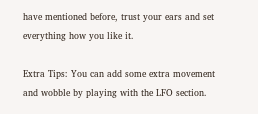have mentioned before, trust your ears and set everything how you like it.

Extra Tips: You can add some extra movement and wobble by playing with the LFO section.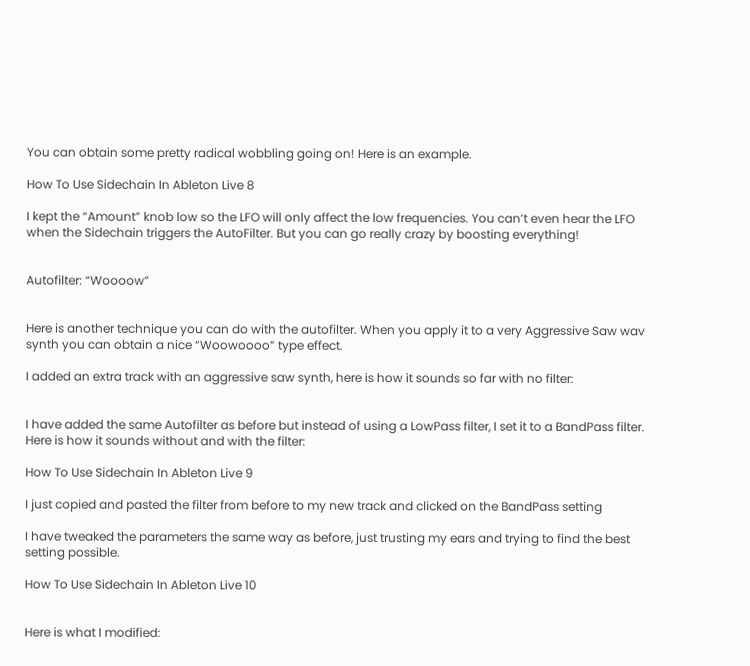You can obtain some pretty radical wobbling going on! Here is an example.

How To Use Sidechain In Ableton Live 8

I kept the “Amount” knob low so the LFO will only affect the low frequencies. You can’t even hear the LFO when the Sidechain triggers the AutoFilter. But you can go really crazy by boosting everything!


Autofilter: “Woooow”


Here is another technique you can do with the autofilter. When you apply it to a very Aggressive Saw wav synth you can obtain a nice “Woowoooo” type effect.

I added an extra track with an aggressive saw synth, here is how it sounds so far with no filter:


I have added the same Autofilter as before but instead of using a LowPass filter, I set it to a BandPass filter. Here is how it sounds without and with the filter:

How To Use Sidechain In Ableton Live 9

I just copied and pasted the filter from before to my new track and clicked on the BandPass setting

I have tweaked the parameters the same way as before, just trusting my ears and trying to find the best setting possible.

How To Use Sidechain In Ableton Live 10


Here is what I modified: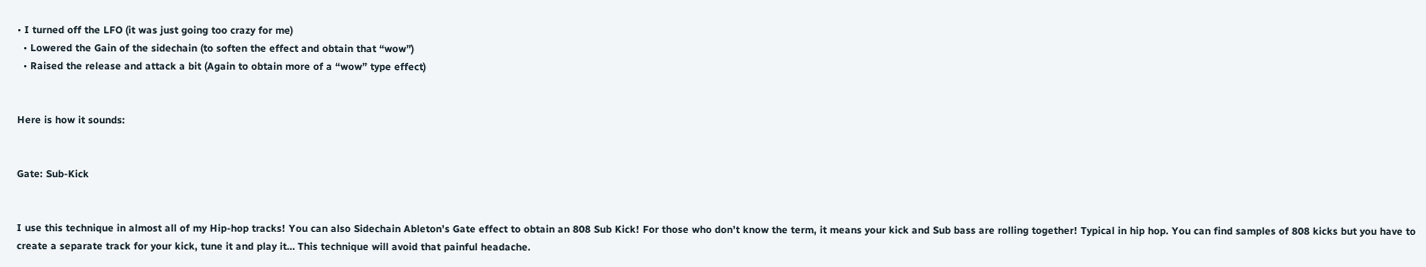• I turned off the LFO (it was just going too crazy for me)
  • Lowered the Gain of the sidechain (to soften the effect and obtain that “wow”)
  • Raised the release and attack a bit (Again to obtain more of a “wow” type effect)


Here is how it sounds:


Gate: Sub-Kick


I use this technique in almost all of my Hip-hop tracks! You can also Sidechain Ableton’s Gate effect to obtain an 808 Sub Kick! For those who don’t know the term, it means your kick and Sub bass are rolling together! Typical in hip hop. You can find samples of 808 kicks but you have to create a separate track for your kick, tune it and play it… This technique will avoid that painful headache.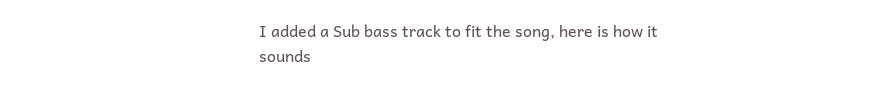I added a Sub bass track to fit the song, here is how it sounds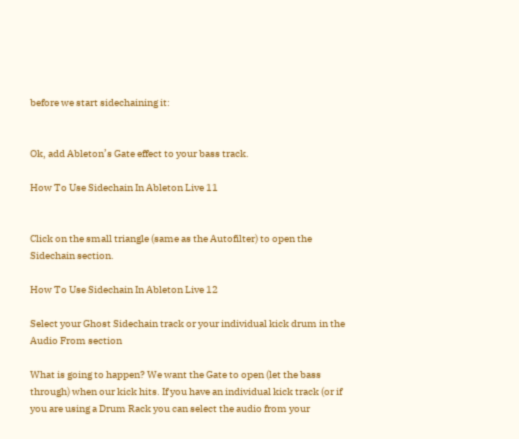before we start sidechaining it:


Ok, add Ableton’s Gate effect to your bass track.

How To Use Sidechain In Ableton Live 11


Click on the small triangle (same as the Autofilter) to open the Sidechain section.

How To Use Sidechain In Ableton Live 12

Select your Ghost Sidechain track or your individual kick drum in the Audio From section

What is going to happen? We want the Gate to open (let the bass through) when our kick hits. If you have an individual kick track (or if you are using a Drum Rack you can select the audio from your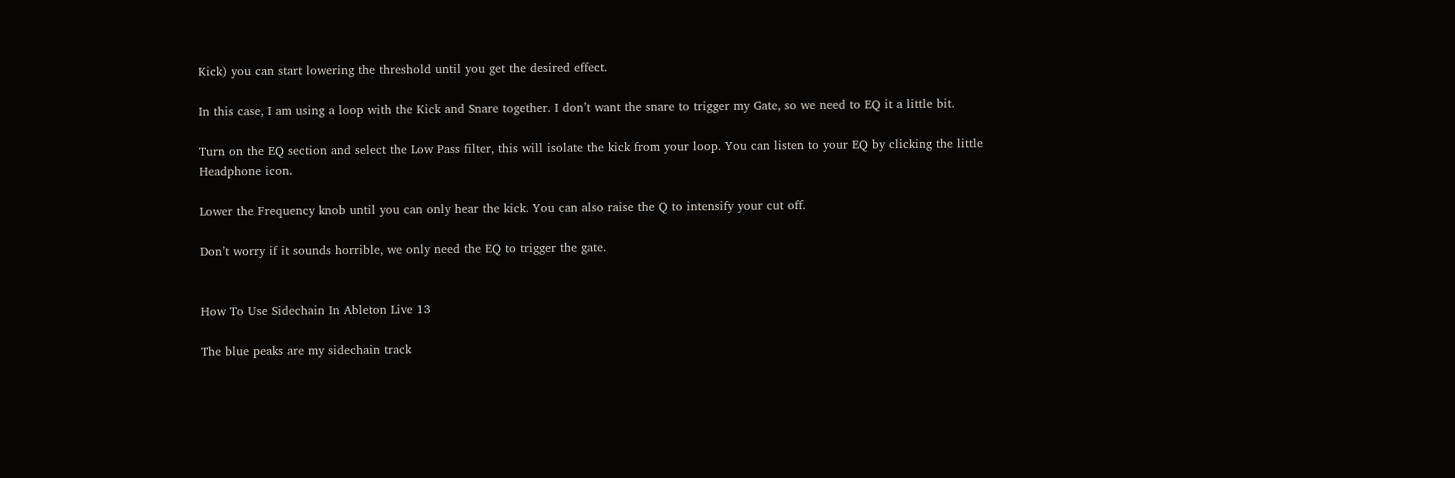Kick) you can start lowering the threshold until you get the desired effect.

In this case, I am using a loop with the Kick and Snare together. I don’t want the snare to trigger my Gate, so we need to EQ it a little bit.

Turn on the EQ section and select the Low Pass filter, this will isolate the kick from your loop. You can listen to your EQ by clicking the little Headphone icon.

Lower the Frequency knob until you can only hear the kick. You can also raise the Q to intensify your cut off.

Don’t worry if it sounds horrible, we only need the EQ to trigger the gate.


How To Use Sidechain In Ableton Live 13

The blue peaks are my sidechain track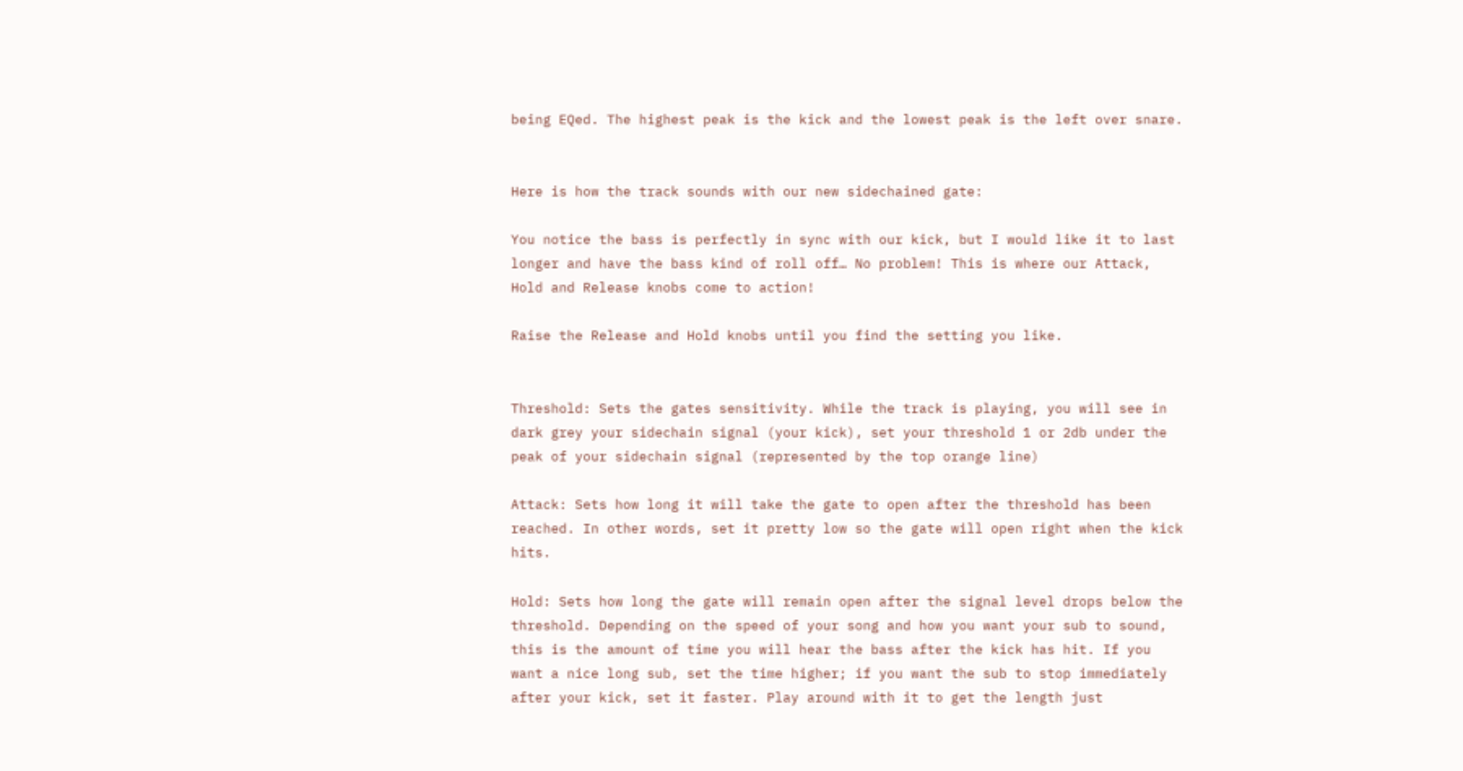being EQed. The highest peak is the kick and the lowest peak is the left over snare.


Here is how the track sounds with our new sidechained gate:

You notice the bass is perfectly in sync with our kick, but I would like it to last longer and have the bass kind of roll off… No problem! This is where our Attack, Hold and Release knobs come to action!

Raise the Release and Hold knobs until you find the setting you like.


Threshold: Sets the gates sensitivity. While the track is playing, you will see in dark grey your sidechain signal (your kick), set your threshold 1 or 2db under the peak of your sidechain signal (represented by the top orange line)

Attack: Sets how long it will take the gate to open after the threshold has been reached. In other words, set it pretty low so the gate will open right when the kick hits.

Hold: Sets how long the gate will remain open after the signal level drops below the threshold. Depending on the speed of your song and how you want your sub to sound, this is the amount of time you will hear the bass after the kick has hit. If you want a nice long sub, set the time higher; if you want the sub to stop immediately after your kick, set it faster. Play around with it to get the length just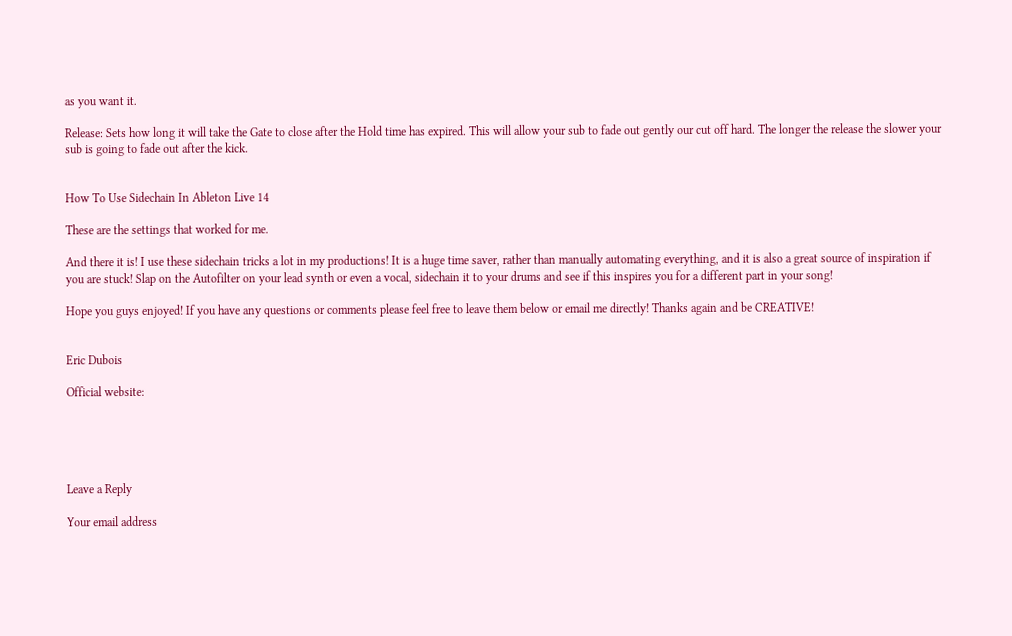as you want it.

Release: Sets how long it will take the Gate to close after the Hold time has expired. This will allow your sub to fade out gently our cut off hard. The longer the release the slower your sub is going to fade out after the kick.


How To Use Sidechain In Ableton Live 14

These are the settings that worked for me.

And there it is! I use these sidechain tricks a lot in my productions! It is a huge time saver, rather than manually automating everything, and it is also a great source of inspiration if you are stuck! Slap on the Autofilter on your lead synth or even a vocal, sidechain it to your drums and see if this inspires you for a different part in your song!

Hope you guys enjoyed! If you have any questions or comments please feel free to leave them below or email me directly! Thanks again and be CREATIVE!


Eric Dubois

Official website:





Leave a Reply

Your email address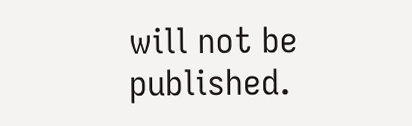will not be published.